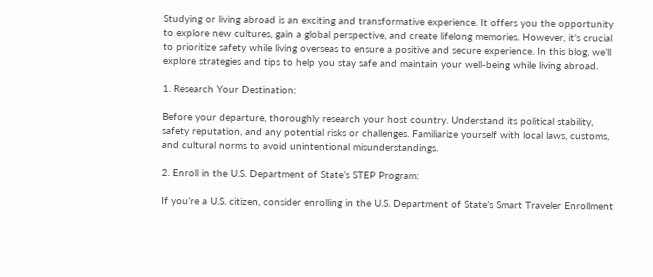Studying or living abroad is an exciting and transformative experience. It offers you the opportunity to explore new cultures, gain a global perspective, and create lifelong memories. However, it’s crucial to prioritize safety while living overseas to ensure a positive and secure experience. In this blog, we’ll explore strategies and tips to help you stay safe and maintain your well-being while living abroad.

1. Research Your Destination:

Before your departure, thoroughly research your host country. Understand its political stability, safety reputation, and any potential risks or challenges. Familiarize yourself with local laws, customs, and cultural norms to avoid unintentional misunderstandings.

2. Enroll in the U.S. Department of State’s STEP Program:

If you’re a U.S. citizen, consider enrolling in the U.S. Department of State’s Smart Traveler Enrollment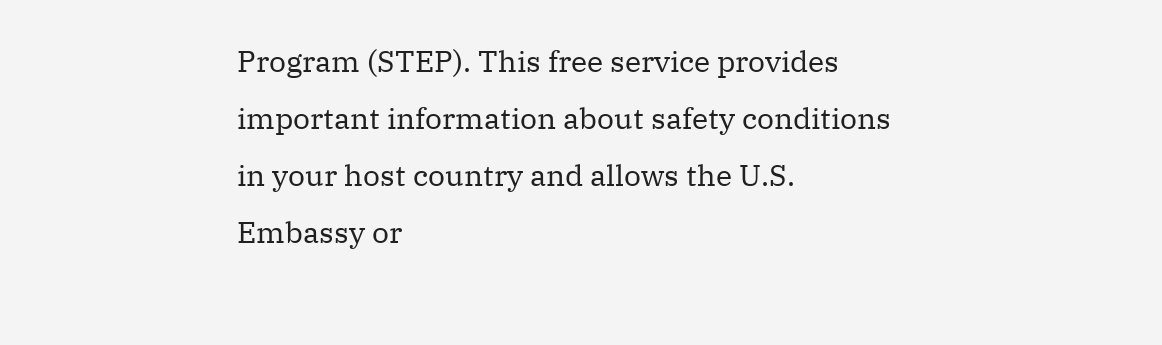Program (STEP). This free service provides important information about safety conditions in your host country and allows the U.S. Embassy or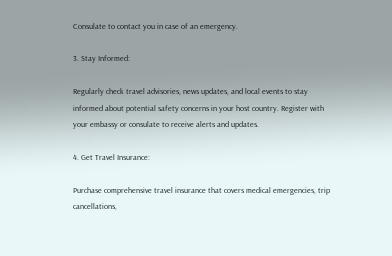Consulate to contact you in case of an emergency.

3. Stay Informed:

Regularly check travel advisories, news updates, and local events to stay informed about potential safety concerns in your host country. Register with your embassy or consulate to receive alerts and updates.

4. Get Travel Insurance:

Purchase comprehensive travel insurance that covers medical emergencies, trip cancellations,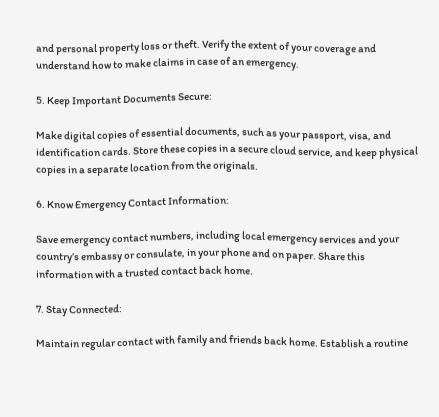and personal property loss or theft. Verify the extent of your coverage and understand how to make claims in case of an emergency.

5. Keep Important Documents Secure:

Make digital copies of essential documents, such as your passport, visa, and identification cards. Store these copies in a secure cloud service, and keep physical copies in a separate location from the originals.

6. Know Emergency Contact Information:

Save emergency contact numbers, including local emergency services and your country’s embassy or consulate, in your phone and on paper. Share this information with a trusted contact back home.

7. Stay Connected:

Maintain regular contact with family and friends back home. Establish a routine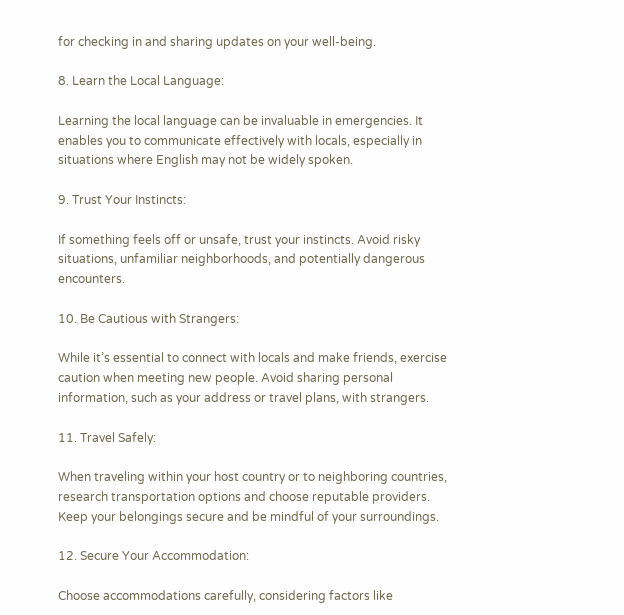for checking in and sharing updates on your well-being.

8. Learn the Local Language:

Learning the local language can be invaluable in emergencies. It enables you to communicate effectively with locals, especially in situations where English may not be widely spoken.

9. Trust Your Instincts:

If something feels off or unsafe, trust your instincts. Avoid risky situations, unfamiliar neighborhoods, and potentially dangerous encounters.

10. Be Cautious with Strangers:

While it’s essential to connect with locals and make friends, exercise caution when meeting new people. Avoid sharing personal information, such as your address or travel plans, with strangers.

11. Travel Safely:

When traveling within your host country or to neighboring countries, research transportation options and choose reputable providers. Keep your belongings secure and be mindful of your surroundings.

12. Secure Your Accommodation:

Choose accommodations carefully, considering factors like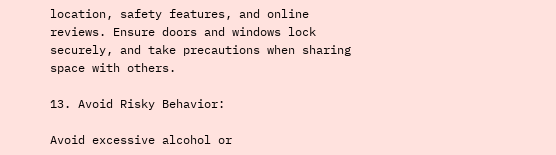location, safety features, and online reviews. Ensure doors and windows lock securely, and take precautions when sharing space with others.

13. Avoid Risky Behavior:

Avoid excessive alcohol or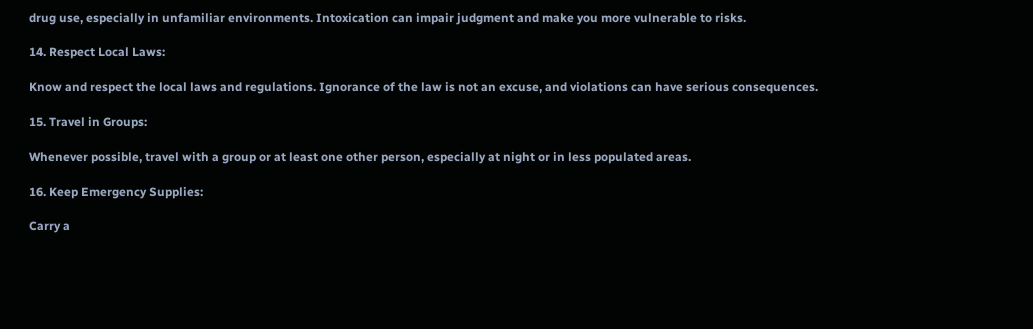drug use, especially in unfamiliar environments. Intoxication can impair judgment and make you more vulnerable to risks.

14. Respect Local Laws:

Know and respect the local laws and regulations. Ignorance of the law is not an excuse, and violations can have serious consequences.

15. Travel in Groups:

Whenever possible, travel with a group or at least one other person, especially at night or in less populated areas.

16. Keep Emergency Supplies:

Carry a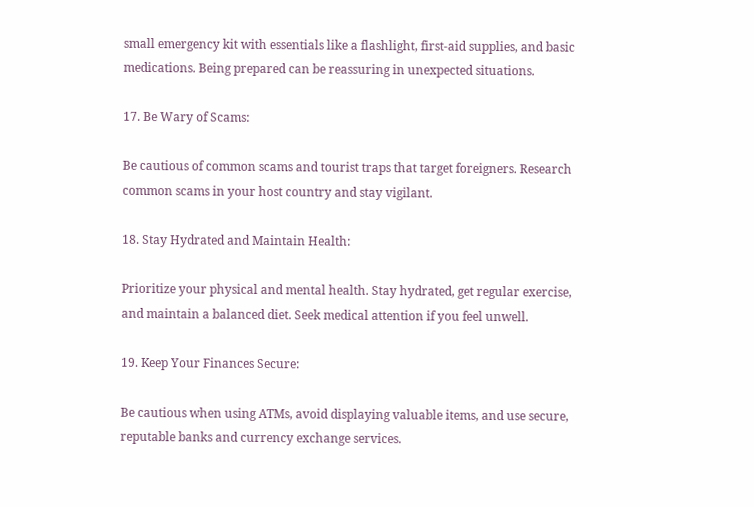small emergency kit with essentials like a flashlight, first-aid supplies, and basic medications. Being prepared can be reassuring in unexpected situations.

17. Be Wary of Scams:

Be cautious of common scams and tourist traps that target foreigners. Research common scams in your host country and stay vigilant.

18. Stay Hydrated and Maintain Health:

Prioritize your physical and mental health. Stay hydrated, get regular exercise, and maintain a balanced diet. Seek medical attention if you feel unwell.

19. Keep Your Finances Secure:

Be cautious when using ATMs, avoid displaying valuable items, and use secure, reputable banks and currency exchange services.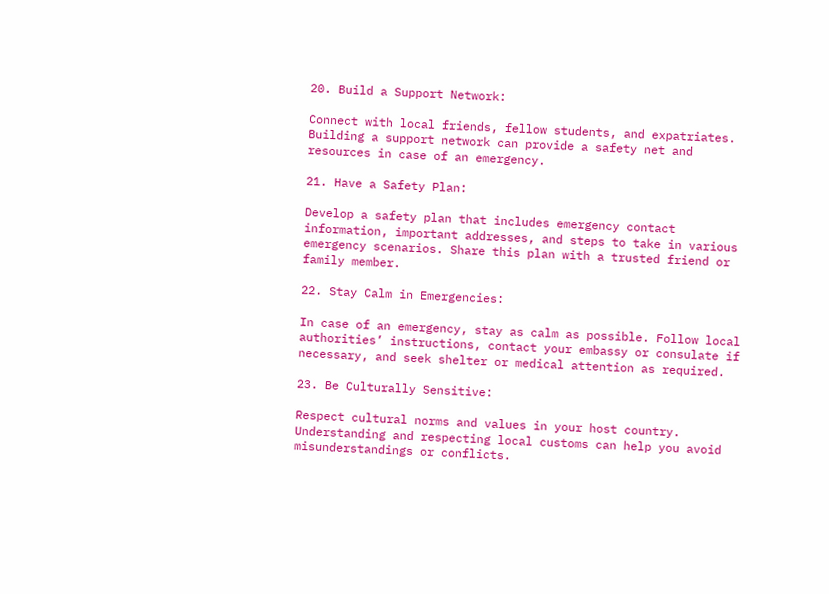20. Build a Support Network:

Connect with local friends, fellow students, and expatriates. Building a support network can provide a safety net and resources in case of an emergency.

21. Have a Safety Plan:

Develop a safety plan that includes emergency contact information, important addresses, and steps to take in various emergency scenarios. Share this plan with a trusted friend or family member.

22. Stay Calm in Emergencies:

In case of an emergency, stay as calm as possible. Follow local authorities’ instructions, contact your embassy or consulate if necessary, and seek shelter or medical attention as required.

23. Be Culturally Sensitive:

Respect cultural norms and values in your host country. Understanding and respecting local customs can help you avoid misunderstandings or conflicts.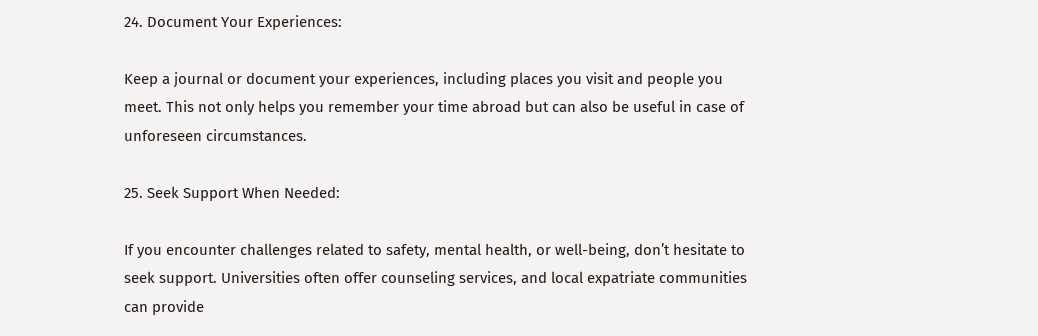24. Document Your Experiences:

Keep a journal or document your experiences, including places you visit and people you meet. This not only helps you remember your time abroad but can also be useful in case of unforeseen circumstances.

25. Seek Support When Needed:

If you encounter challenges related to safety, mental health, or well-being, don’t hesitate to seek support. Universities often offer counseling services, and local expatriate communities can provide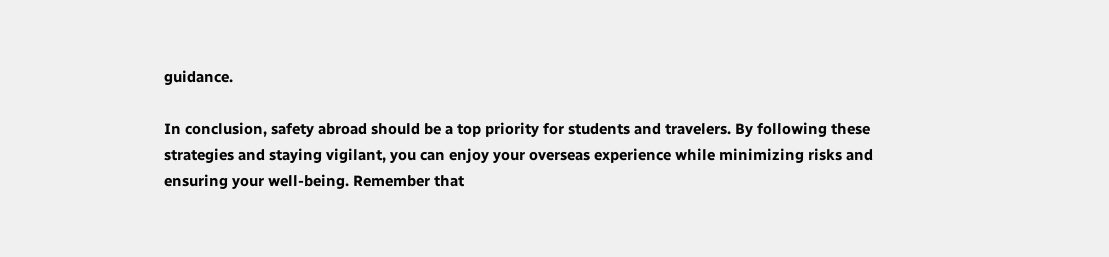guidance.

In conclusion, safety abroad should be a top priority for students and travelers. By following these strategies and staying vigilant, you can enjoy your overseas experience while minimizing risks and ensuring your well-being. Remember that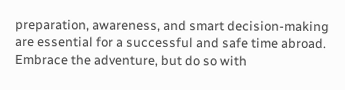preparation, awareness, and smart decision-making are essential for a successful and safe time abroad. Embrace the adventure, but do so with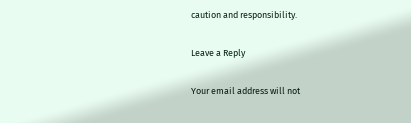caution and responsibility.

Leave a Reply

Your email address will not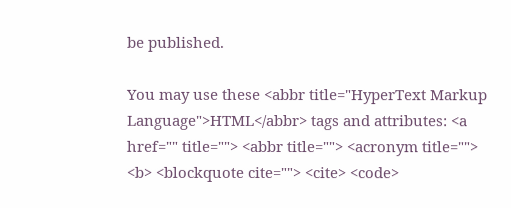be published.

You may use these <abbr title="HyperText Markup Language">HTML</abbr> tags and attributes: <a href="" title=""> <abbr title=""> <acronym title=""> <b> <blockquote cite=""> <cite> <code>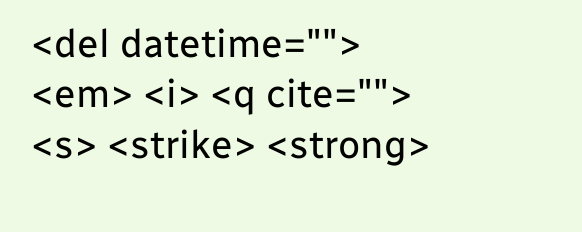<del datetime=""> <em> <i> <q cite=""> <s> <strike> <strong>